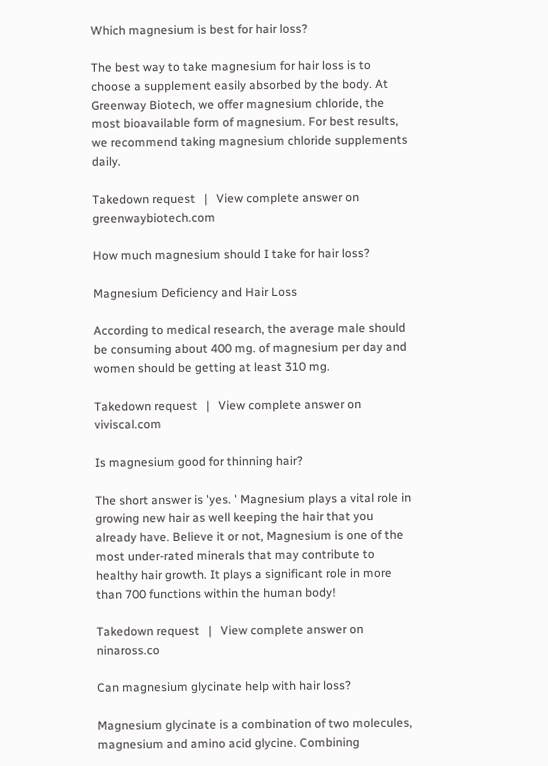Which magnesium is best for hair loss?

The best way to take magnesium for hair loss is to choose a supplement easily absorbed by the body. At Greenway Biotech, we offer magnesium chloride, the most bioavailable form of magnesium. For best results, we recommend taking magnesium chloride supplements daily.

Takedown request   |   View complete answer on greenwaybiotech.com

How much magnesium should I take for hair loss?

Magnesium Deficiency and Hair Loss

According to medical research, the average male should be consuming about 400 mg. of magnesium per day and women should be getting at least 310 mg.

Takedown request   |   View complete answer on viviscal.com

Is magnesium good for thinning hair?

The short answer is 'yes. ' Magnesium plays a vital role in growing new hair as well keeping the hair that you already have. Believe it or not, Magnesium is one of the most under-rated minerals that may contribute to healthy hair growth. It plays a significant role in more than 700 functions within the human body!

Takedown request   |   View complete answer on ninaross.co

Can magnesium glycinate help with hair loss?

Magnesium glycinate is a combination of two molecules, magnesium and amino acid glycine. Combining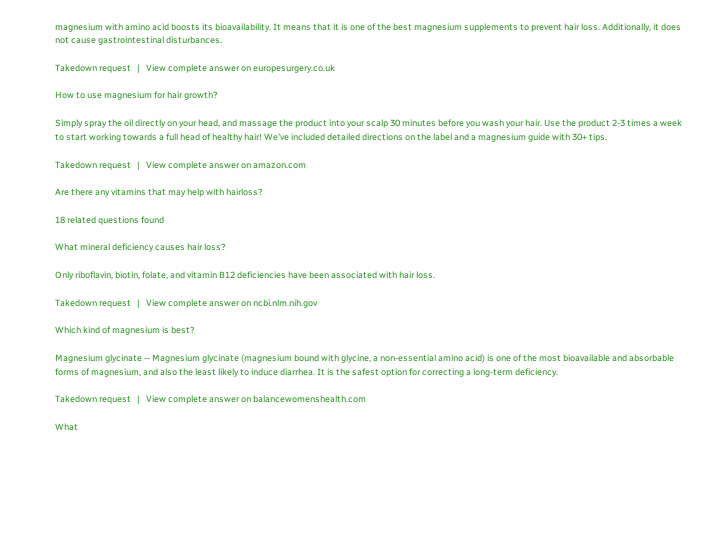magnesium with amino acid boosts its bioavailability. It means that it is one of the best magnesium supplements to prevent hair loss. Additionally, it does not cause gastrointestinal disturbances.

Takedown request   |   View complete answer on europesurgery.co.uk

How to use magnesium for hair growth?

Simply spray the oil directly on your head, and massage the product into your scalp 30 minutes before you wash your hair. Use the product 2-3 times a week to start working towards a full head of healthy hair! We've included detailed directions on the label and a magnesium guide with 30+ tips.

Takedown request   |   View complete answer on amazon.com

Are there any vitamins that may help with hairloss?

18 related questions found

What mineral deficiency causes hair loss?

Only riboflavin, biotin, folate, and vitamin B12 deficiencies have been associated with hair loss.

Takedown request   |   View complete answer on ncbi.nlm.nih.gov

Which kind of magnesium is best?

Magnesium glycinate -- Magnesium glycinate (magnesium bound with glycine, a non-essential amino acid) is one of the most bioavailable and absorbable forms of magnesium, and also the least likely to induce diarrhea. It is the safest option for correcting a long-term deficiency.

Takedown request   |   View complete answer on balancewomenshealth.com

What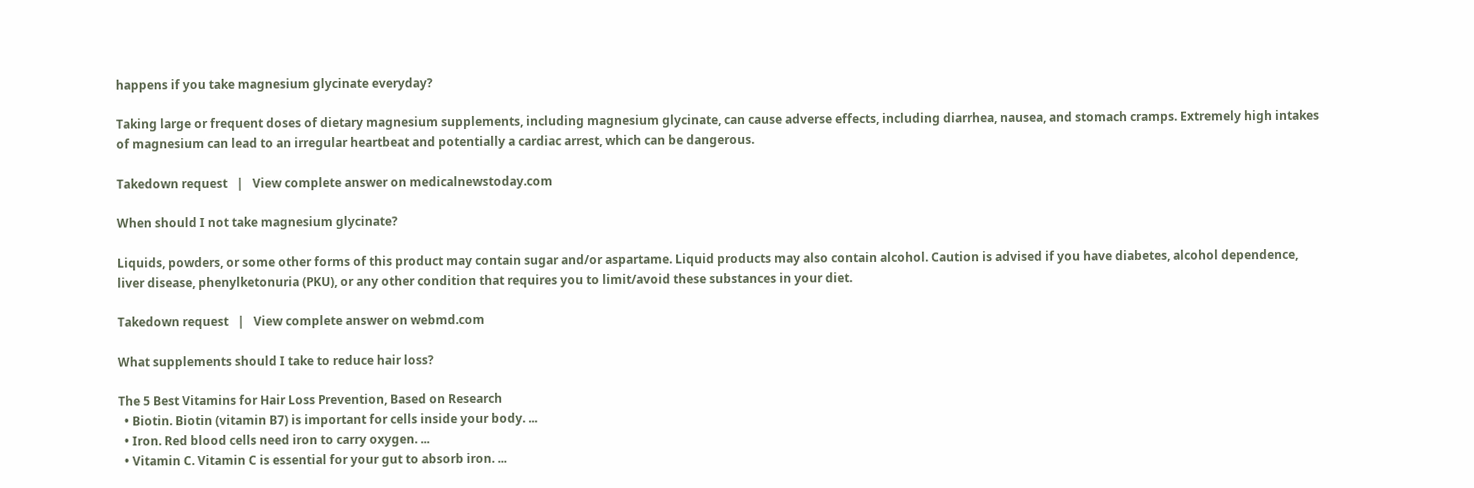happens if you take magnesium glycinate everyday?

Taking large or frequent doses of dietary magnesium supplements, including magnesium glycinate, can cause adverse effects, including diarrhea, nausea, and stomach cramps. Extremely high intakes of magnesium can lead to an irregular heartbeat and potentially a cardiac arrest, which can be dangerous.

Takedown request   |   View complete answer on medicalnewstoday.com

When should I not take magnesium glycinate?

Liquids, powders, or some other forms of this product may contain sugar and/or aspartame. Liquid products may also contain alcohol. Caution is advised if you have diabetes, alcohol dependence, liver disease, phenylketonuria (PKU), or any other condition that requires you to limit/avoid these substances in your diet.

Takedown request   |   View complete answer on webmd.com

What supplements should I take to reduce hair loss?

The 5 Best Vitamins for Hair Loss Prevention, Based on Research
  • Biotin. Biotin (vitamin B7) is important for cells inside your body. ...
  • Iron. Red blood cells need iron to carry oxygen. ...
  • Vitamin C. Vitamin C is essential for your gut to absorb iron. ...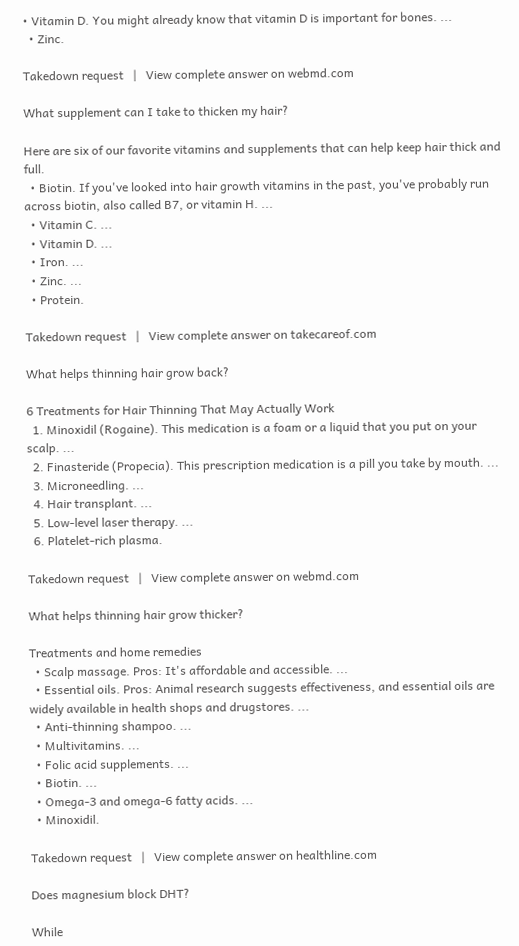• Vitamin D. You might already know that vitamin D is important for bones. ...
  • Zinc.

Takedown request   |   View complete answer on webmd.com

What supplement can I take to thicken my hair?

Here are six of our favorite vitamins and supplements that can help keep hair thick and full.
  • Biotin. If you've looked into hair growth vitamins in the past, you've probably run across biotin, also called B7, or vitamin H. ...
  • Vitamin C. ...
  • Vitamin D. ...
  • Iron. ...
  • Zinc. ...
  • Protein.

Takedown request   |   View complete answer on takecareof.com

What helps thinning hair grow back?

6 Treatments for Hair Thinning That May Actually Work
  1. Minoxidil (Rogaine). This medication is a foam or a liquid that you put on your scalp. ...
  2. Finasteride (Propecia). This prescription medication is a pill you take by mouth. ...
  3. Microneedling. ...
  4. Hair transplant. ...
  5. Low-level laser therapy. ...
  6. Platelet-rich plasma.

Takedown request   |   View complete answer on webmd.com

What helps thinning hair grow thicker?

Treatments and home remedies
  • Scalp massage. Pros: It's affordable and accessible. ...
  • Essential oils. Pros: Animal research suggests effectiveness, and essential oils are widely available in health shops and drugstores. ...
  • Anti-thinning shampoo. ...
  • Multivitamins. ...
  • Folic acid supplements. ...
  • Biotin. ...
  • Omega-3 and omega-6 fatty acids. ...
  • Minoxidil.

Takedown request   |   View complete answer on healthline.com

Does magnesium block DHT?

While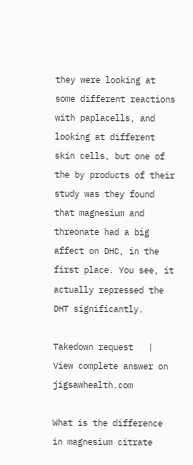they were looking at some different reactions with paplacells, and looking at different skin cells, but one of the by products of their study was they found that magnesium and threonate had a big affect on DHC, in the first place. You see, it actually repressed the DHT significantly.

Takedown request   |   View complete answer on jigsawhealth.com

What is the difference in magnesium citrate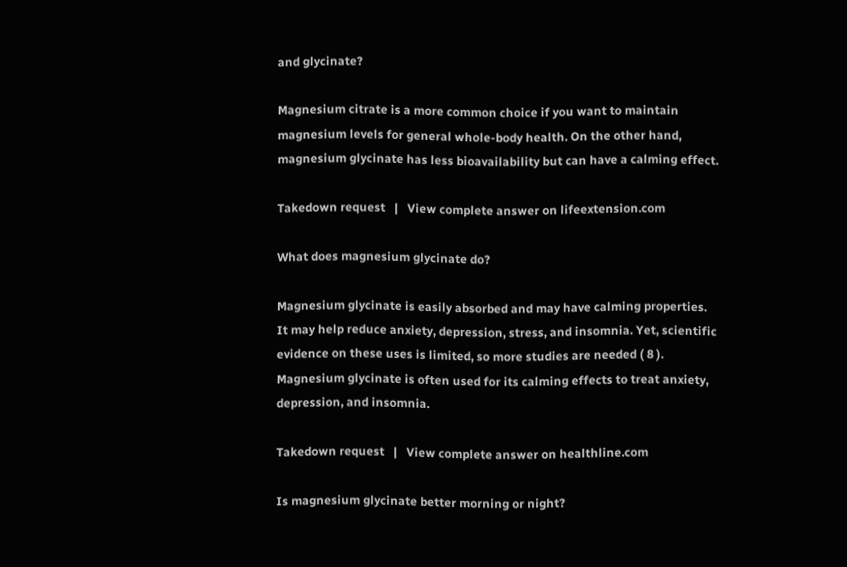and glycinate?

Magnesium citrate is a more common choice if you want to maintain magnesium levels for general whole-body health. On the other hand, magnesium glycinate has less bioavailability but can have a calming effect.

Takedown request   |   View complete answer on lifeextension.com

What does magnesium glycinate do?

Magnesium glycinate is easily absorbed and may have calming properties. It may help reduce anxiety, depression, stress, and insomnia. Yet, scientific evidence on these uses is limited, so more studies are needed ( 8 ). Magnesium glycinate is often used for its calming effects to treat anxiety, depression, and insomnia.

Takedown request   |   View complete answer on healthline.com

Is magnesium glycinate better morning or night?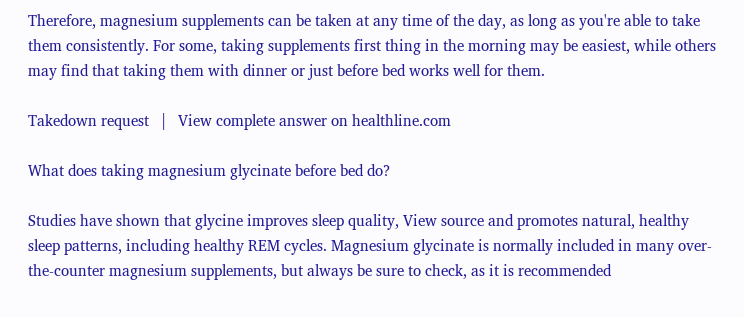Therefore, magnesium supplements can be taken at any time of the day, as long as you're able to take them consistently. For some, taking supplements first thing in the morning may be easiest, while others may find that taking them with dinner or just before bed works well for them.

Takedown request   |   View complete answer on healthline.com

What does taking magnesium glycinate before bed do?

Studies have shown that glycine improves sleep quality, View source and promotes natural, healthy sleep patterns, including healthy REM cycles. Magnesium glycinate is normally included in many over-the-counter magnesium supplements, but always be sure to check, as it is recommended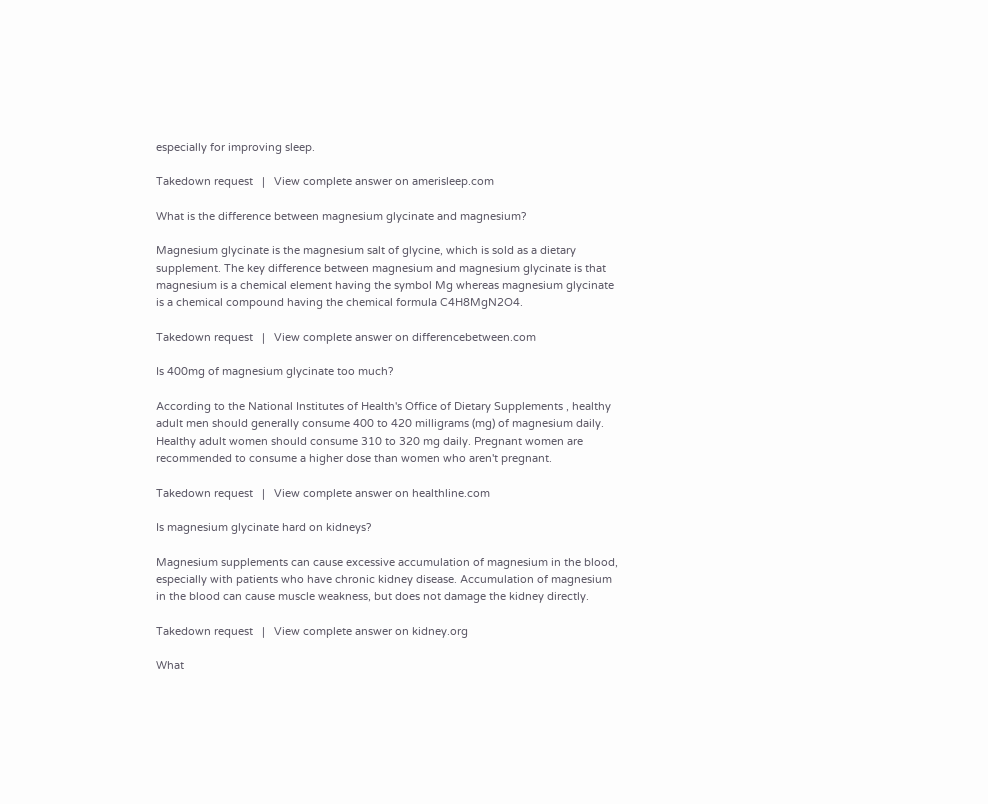especially for improving sleep.

Takedown request   |   View complete answer on amerisleep.com

What is the difference between magnesium glycinate and magnesium?

Magnesium glycinate is the magnesium salt of glycine, which is sold as a dietary supplement. The key difference between magnesium and magnesium glycinate is that magnesium is a chemical element having the symbol Mg whereas magnesium glycinate is a chemical compound having the chemical formula C4H8MgN2O4.

Takedown request   |   View complete answer on differencebetween.com

Is 400mg of magnesium glycinate too much?

According to the National Institutes of Health's Office of Dietary Supplements , healthy adult men should generally consume 400 to 420 milligrams (mg) of magnesium daily. Healthy adult women should consume 310 to 320 mg daily. Pregnant women are recommended to consume a higher dose than women who aren't pregnant.

Takedown request   |   View complete answer on healthline.com

Is magnesium glycinate hard on kidneys?

Magnesium supplements can cause excessive accumulation of magnesium in the blood, especially with patients who have chronic kidney disease. Accumulation of magnesium in the blood can cause muscle weakness, but does not damage the kidney directly.

Takedown request   |   View complete answer on kidney.org

What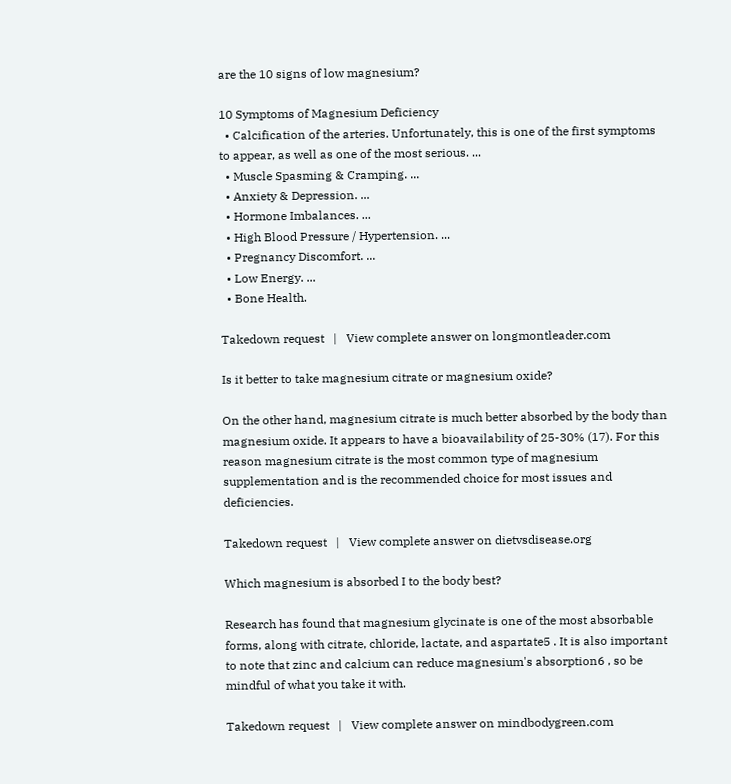are the 10 signs of low magnesium?

10 Symptoms of Magnesium Deficiency
  • Calcification of the arteries. Unfortunately, this is one of the first symptoms to appear, as well as one of the most serious. ...
  • Muscle Spasming & Cramping. ...
  • Anxiety & Depression. ...
  • Hormone Imbalances. ...
  • High Blood Pressure / Hypertension. ...
  • Pregnancy Discomfort. ...
  • Low Energy. ...
  • Bone Health.

Takedown request   |   View complete answer on longmontleader.com

Is it better to take magnesium citrate or magnesium oxide?

On the other hand, magnesium citrate is much better absorbed by the body than magnesium oxide. It appears to have a bioavailability of 25-30% (17). For this reason magnesium citrate is the most common type of magnesium supplementation and is the recommended choice for most issues and deficiencies.

Takedown request   |   View complete answer on dietvsdisease.org

Which magnesium is absorbed I to the body best?

Research has found that magnesium glycinate is one of the most absorbable forms, along with citrate, chloride, lactate, and aspartate5 . It is also important to note that zinc and calcium can reduce magnesium's absorption6 , so be mindful of what you take it with.

Takedown request   |   View complete answer on mindbodygreen.com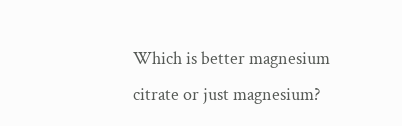Which is better magnesium citrate or just magnesium?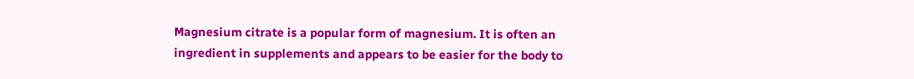Magnesium citrate is a popular form of magnesium. It is often an ingredient in supplements and appears to be easier for the body to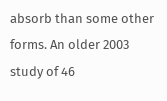absorb than some other forms. An older 2003 study of 46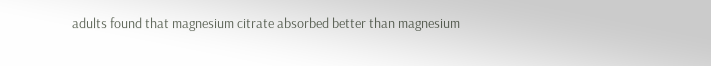adults found that magnesium citrate absorbed better than magnesium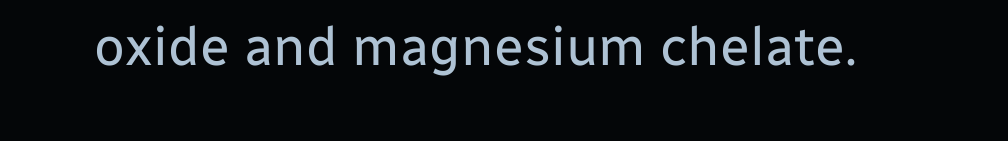oxide and magnesium chelate.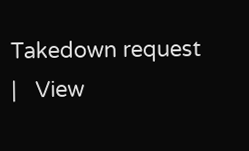Takedown request   |   View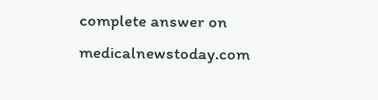complete answer on medicalnewstoday.com